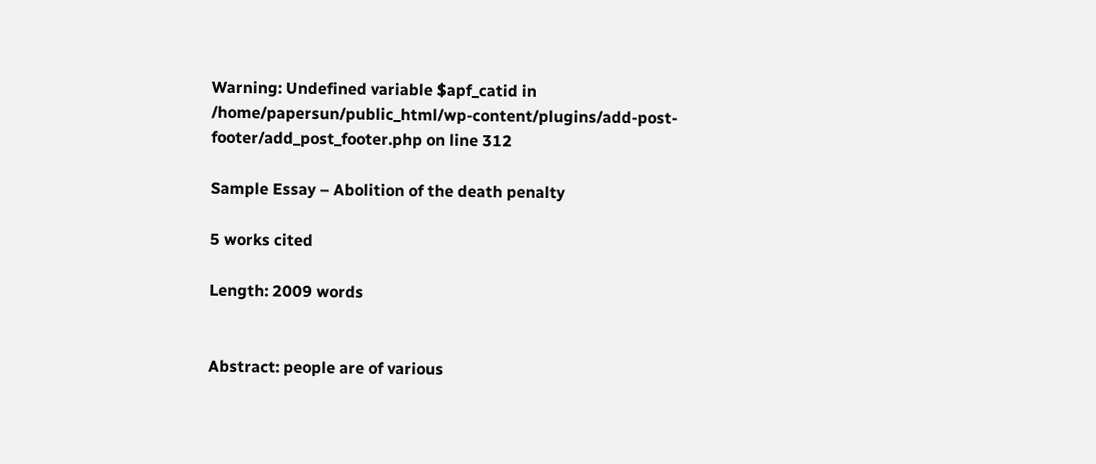Warning: Undefined variable $apf_catid in /home/papersun/public_html/wp-content/plugins/add-post-footer/add_post_footer.php on line 312

Sample Essay – Abolition of the death penalty

5 works cited

Length: 2009 words


Abstract: people are of various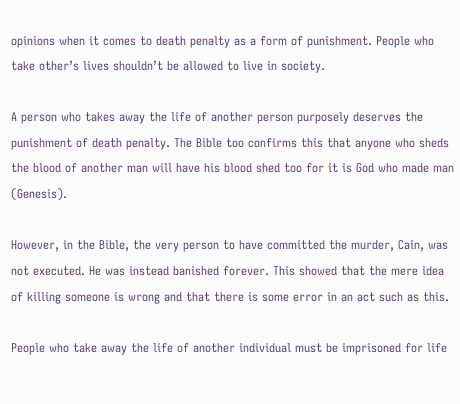opinions when it comes to death penalty as a form of punishment. People who take other’s lives shouldn’t be allowed to live in society.

A person who takes away the life of another person purposely deserves the punishment of death penalty. The Bible too confirms this that anyone who sheds the blood of another man will have his blood shed too for it is God who made man (Genesis).

However, in the Bible, the very person to have committed the murder, Cain, was not executed. He was instead banished forever. This showed that the mere idea of killing someone is wrong and that there is some error in an act such as this.

People who take away the life of another individual must be imprisoned for life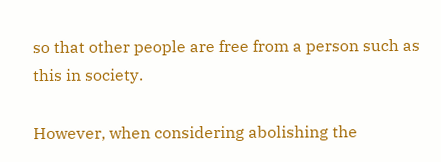so that other people are free from a person such as this in society.

However, when considering abolishing the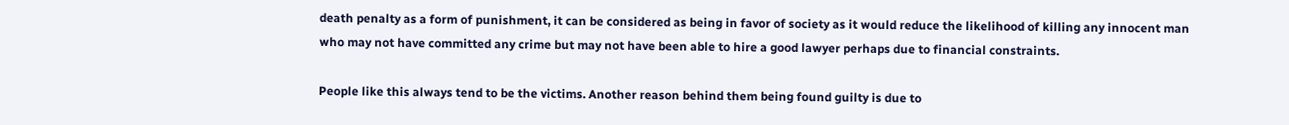death penalty as a form of punishment, it can be considered as being in favor of society as it would reduce the likelihood of killing any innocent man who may not have committed any crime but may not have been able to hire a good lawyer perhaps due to financial constraints.

People like this always tend to be the victims. Another reason behind them being found guilty is due to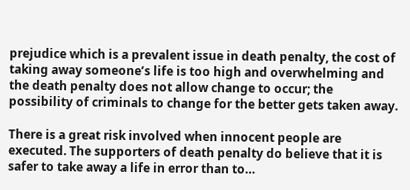prejudice which is a prevalent issue in death penalty, the cost of taking away someone’s life is too high and overwhelming and the death penalty does not allow change to occur; the possibility of criminals to change for the better gets taken away.

There is a great risk involved when innocent people are executed. The supporters of death penalty do believe that it is safer to take away a life in error than to…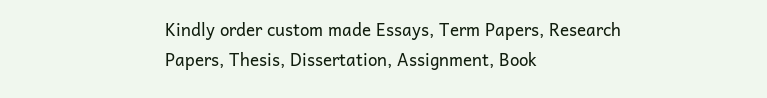Kindly order custom made Essays, Term Papers, Research Papers, Thesis, Dissertation, Assignment, Book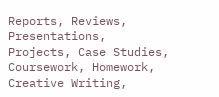Reports, Reviews, Presentations, Projects, Case Studies, Coursework, Homework, Creative Writing,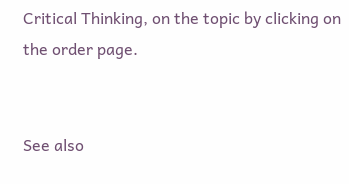Critical Thinking, on the topic by clicking on the order page.


See also